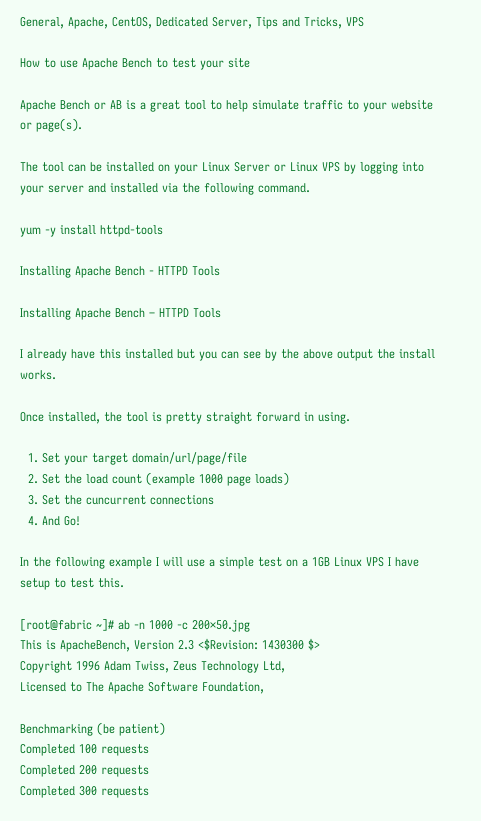General, Apache, CentOS, Dedicated Server, Tips and Tricks, VPS

How to use Apache Bench to test your site

Apache Bench or AB is a great tool to help simulate traffic to your website or page(s).

The tool can be installed on your Linux Server or Linux VPS by logging into your server and installed via the following command.

yum -y install httpd-tools

Installing Apache Bench - HTTPD Tools

Installing Apache Bench – HTTPD Tools

I already have this installed but you can see by the above output the install works.

Once installed, the tool is pretty straight forward in using.

  1. Set your target domain/url/page/file
  2. Set the load count (example 1000 page loads)
  3. Set the cuncurrent connections
  4. And Go!

In the following example I will use a simple test on a 1GB Linux VPS I have setup to test this.

[root@fabric ~]# ab -n 1000 -c 200×50.jpg
This is ApacheBench, Version 2.3 <$Revision: 1430300 $>
Copyright 1996 Adam Twiss, Zeus Technology Ltd,
Licensed to The Apache Software Foundation,

Benchmarking (be patient)
Completed 100 requests
Completed 200 requests
Completed 300 requests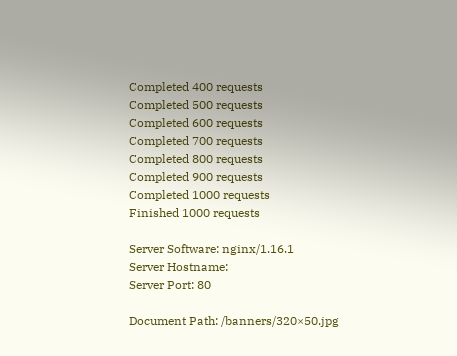Completed 400 requests
Completed 500 requests
Completed 600 requests
Completed 700 requests
Completed 800 requests
Completed 900 requests
Completed 1000 requests
Finished 1000 requests

Server Software: nginx/1.16.1
Server Hostname:
Server Port: 80

Document Path: /banners/320×50.jpg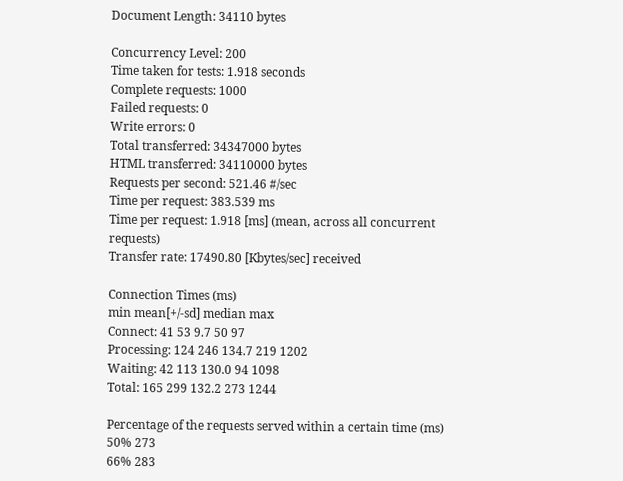Document Length: 34110 bytes

Concurrency Level: 200
Time taken for tests: 1.918 seconds
Complete requests: 1000
Failed requests: 0
Write errors: 0
Total transferred: 34347000 bytes
HTML transferred: 34110000 bytes
Requests per second: 521.46 #/sec
Time per request: 383.539 ms
Time per request: 1.918 [ms] (mean, across all concurrent requests)
Transfer rate: 17490.80 [Kbytes/sec] received

Connection Times (ms)
min mean[+/-sd] median max
Connect: 41 53 9.7 50 97
Processing: 124 246 134.7 219 1202
Waiting: 42 113 130.0 94 1098
Total: 165 299 132.2 273 1244

Percentage of the requests served within a certain time (ms)
50% 273
66% 283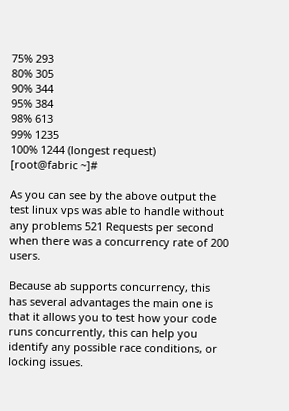75% 293
80% 305
90% 344
95% 384
98% 613
99% 1235
100% 1244 (longest request)
[root@fabric ~]#

As you can see by the above output the test linux vps was able to handle without any problems 521 Requests per second when there was a concurrency rate of 200 users.

Because ab supports concurrency, this has several advantages the main one is that it allows you to test how your code runs concurrently, this can help you identify any possible race conditions, or locking issues.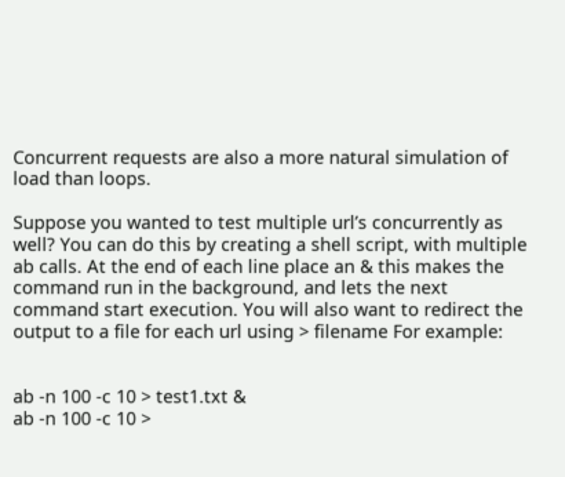Concurrent requests are also a more natural simulation of load than loops.

Suppose you wanted to test multiple url’s concurrently as well? You can do this by creating a shell script, with multiple ab calls. At the end of each line place an & this makes the command run in the background, and lets the next command start execution. You will also want to redirect the output to a file for each url using > filename For example:


ab -n 100 -c 10 > test1.txt &
ab -n 100 -c 10 >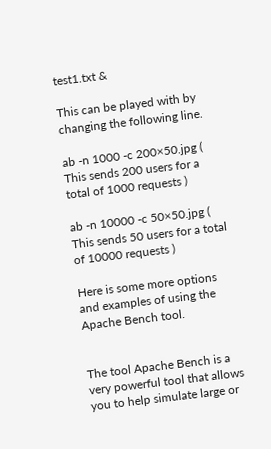test1.txt &

This can be played with by changing the following line.

ab -n 1000 -c 200×50.jpg ( This sends 200 users for a total of 1000 requests )

ab -n 10000 -c 50×50.jpg ( This sends 50 users for a total of 10000 requests )

Here is some more options and examples of using the Apache Bench tool.


The tool Apache Bench is a very powerful tool that allows you to help simulate large or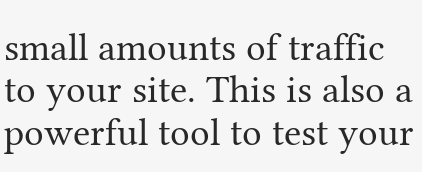small amounts of traffic to your site. This is also a powerful tool to test your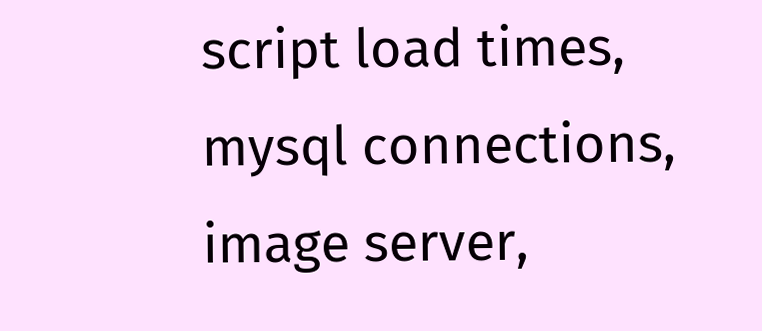script load times, mysql connections, image server,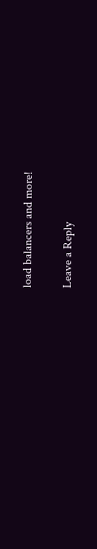load balancers and more!

Leave a Reply